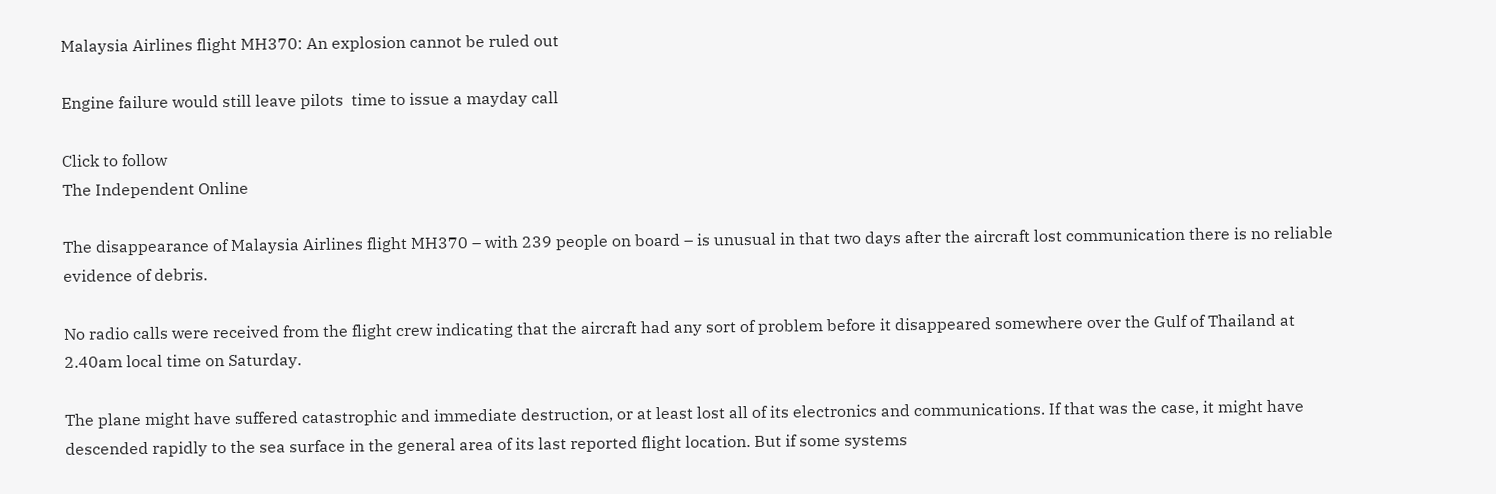Malaysia Airlines flight MH370: An explosion cannot be ruled out

Engine failure would still leave pilots  time to issue a mayday call

Click to follow
The Independent Online

The disappearance of Malaysia Airlines flight MH370 – with 239 people on board – is unusual in that two days after the aircraft lost communication there is no reliable evidence of debris.

No radio calls were received from the flight crew indicating that the aircraft had any sort of problem before it disappeared somewhere over the Gulf of Thailand at 2.40am local time on Saturday.

The plane might have suffered catastrophic and immediate destruction, or at least lost all of its electronics and communications. If that was the case, it might have descended rapidly to the sea surface in the general area of its last reported flight location. But if some systems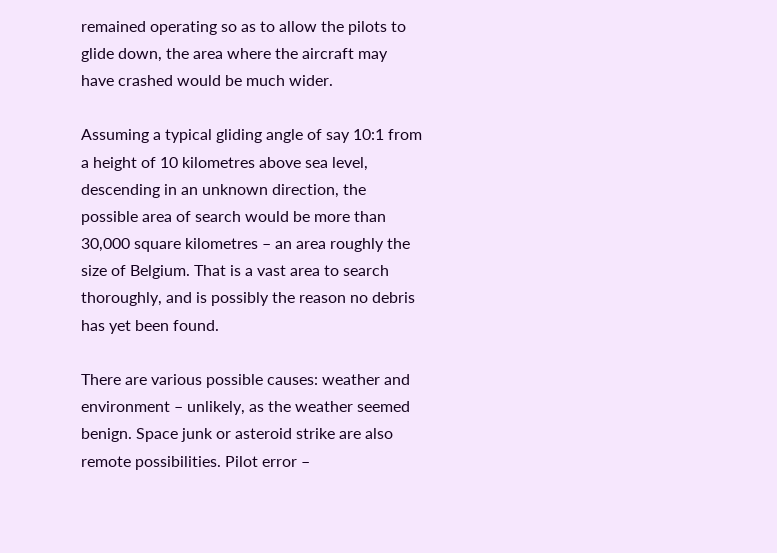remained operating so as to allow the pilots to glide down, the area where the aircraft may have crashed would be much wider.

Assuming a typical gliding angle of say 10:1 from a height of 10 kilometres above sea level, descending in an unknown direction, the possible area of search would be more than 30,000 square kilometres – an area roughly the size of Belgium. That is a vast area to search thoroughly, and is possibly the reason no debris has yet been found.

There are various possible causes: weather and environment – unlikely, as the weather seemed benign. Space junk or asteroid strike are also remote possibilities. Pilot error –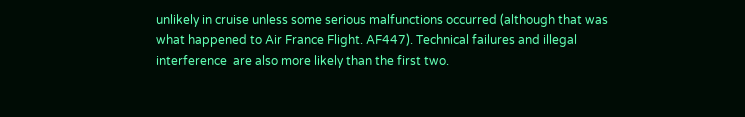unlikely in cruise unless some serious malfunctions occurred (although that was what happened to Air France Flight. AF447). Technical failures and illegal interference  are also more likely than the first two.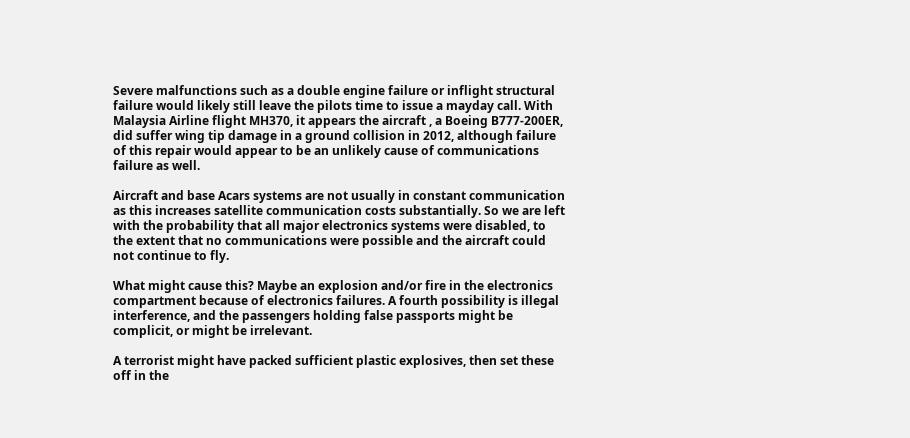Severe malfunctions such as a double engine failure or inflight structural failure would likely still leave the pilots time to issue a mayday call. With Malaysia Airline flight MH370, it appears the aircraft , a Boeing B777-200ER, did suffer wing tip damage in a ground collision in 2012, although failure of this repair would appear to be an unlikely cause of communications failure as well.

Aircraft and base Acars systems are not usually in constant communication as this increases satellite communication costs substantially. So we are left with the probability that all major electronics systems were disabled, to the extent that no communications were possible and the aircraft could not continue to fly.

What might cause this? Maybe an explosion and/or fire in the electronics compartment because of electronics failures. A fourth possibility is illegal interference, and the passengers holding false passports might be complicit, or might be irrelevant.

A terrorist might have packed sufficient plastic explosives, then set these off in the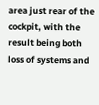area just rear of the cockpit, with the result being both loss of systems and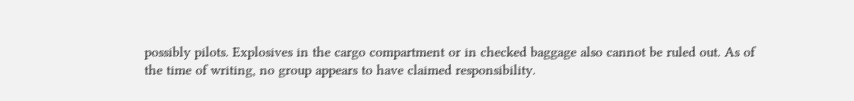possibly pilots. Explosives in the cargo compartment or in checked baggage also cannot be ruled out. As of the time of writing, no group appears to have claimed responsibility.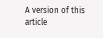A version of this article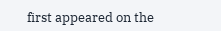first appeared on the